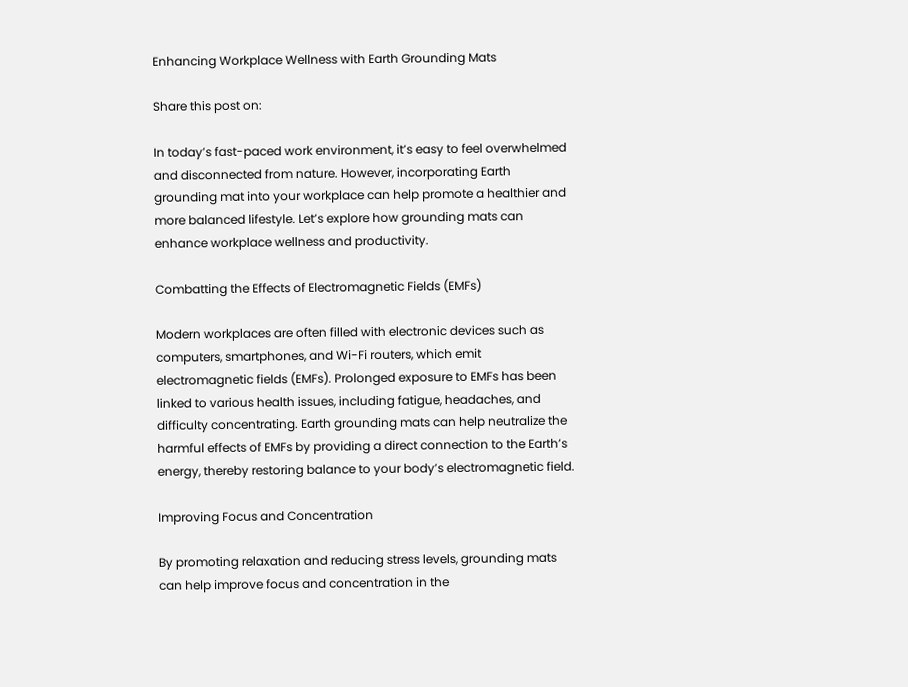Enhancing Workplace Wellness with Earth Grounding Mats

Share this post on:

In today’s fast-paced work environment, it’s easy to feel overwhelmed and disconnected from nature. However, incorporating Earth grounding mat into your workplace can help promote a healthier and more balanced lifestyle. Let’s explore how grounding mats can enhance workplace wellness and productivity.

Combatting the Effects of Electromagnetic Fields (EMFs)

Modern workplaces are often filled with electronic devices such as computers, smartphones, and Wi-Fi routers, which emit electromagnetic fields (EMFs). Prolonged exposure to EMFs has been linked to various health issues, including fatigue, headaches, and difficulty concentrating. Earth grounding mats can help neutralize the harmful effects of EMFs by providing a direct connection to the Earth’s energy, thereby restoring balance to your body’s electromagnetic field.

Improving Focus and Concentration

By promoting relaxation and reducing stress levels, grounding mats can help improve focus and concentration in the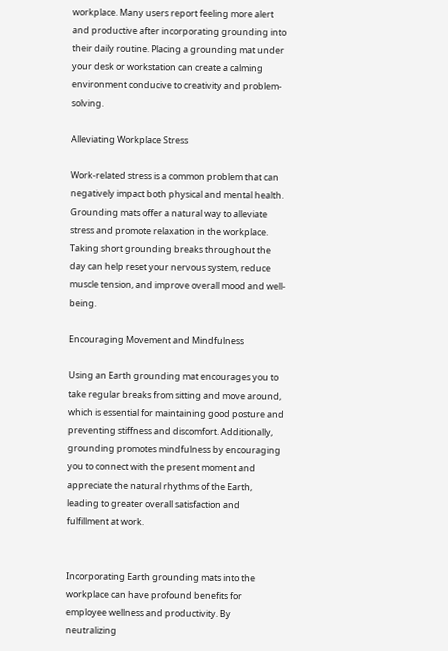workplace. Many users report feeling more alert and productive after incorporating grounding into their daily routine. Placing a grounding mat under your desk or workstation can create a calming environment conducive to creativity and problem-solving.

Alleviating Workplace Stress

Work-related stress is a common problem that can negatively impact both physical and mental health. Grounding mats offer a natural way to alleviate stress and promote relaxation in the workplace. Taking short grounding breaks throughout the day can help reset your nervous system, reduce muscle tension, and improve overall mood and well-being.

Encouraging Movement and Mindfulness

Using an Earth grounding mat encourages you to take regular breaks from sitting and move around, which is essential for maintaining good posture and preventing stiffness and discomfort. Additionally, grounding promotes mindfulness by encouraging you to connect with the present moment and appreciate the natural rhythms of the Earth, leading to greater overall satisfaction and fulfillment at work.


Incorporating Earth grounding mats into the workplace can have profound benefits for employee wellness and productivity. By neutralizing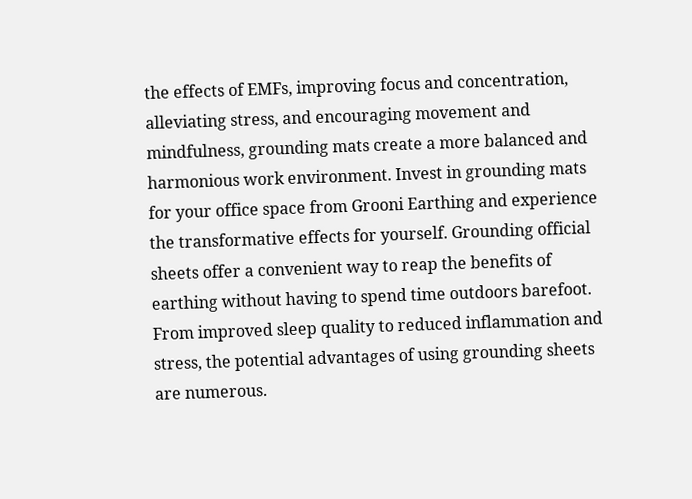the effects of EMFs, improving focus and concentration, alleviating stress, and encouraging movement and mindfulness, grounding mats create a more balanced and harmonious work environment. Invest in grounding mats for your office space from Grooni Earthing and experience the transformative effects for yourself. Grounding official sheets offer a convenient way to reap the benefits of earthing without having to spend time outdoors barefoot. From improved sleep quality to reduced inflammation and stress, the potential advantages of using grounding sheets are numerous.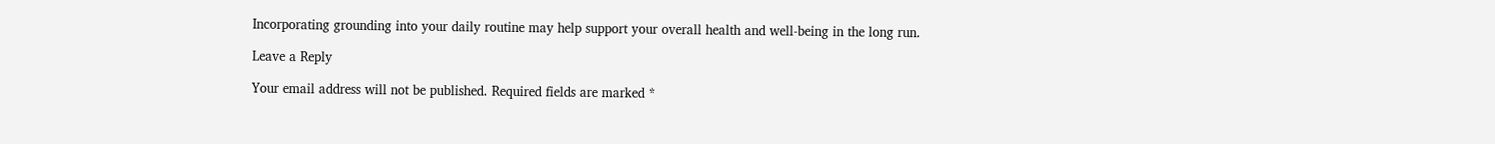Incorporating grounding into your daily routine may help support your overall health and well-being in the long run.

Leave a Reply

Your email address will not be published. Required fields are marked *